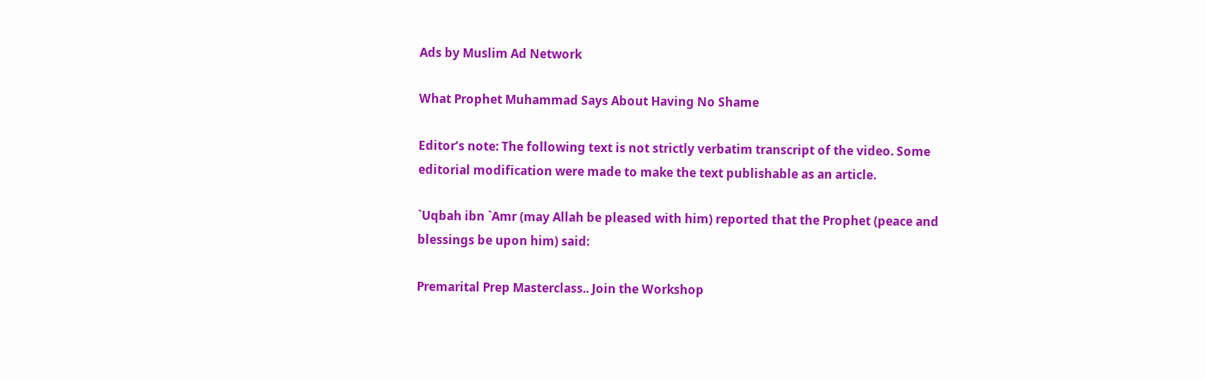Ads by Muslim Ad Network

What Prophet Muhammad Says About Having No Shame

Editor’s note: The following text is not strictly verbatim transcript of the video. Some editorial modification were made to make the text publishable as an article.

`Uqbah ibn `Amr (may Allah be pleased with him) reported that the Prophet (peace and blessings be upon him) said:

Premarital Prep Masterclass.. Join the Workshop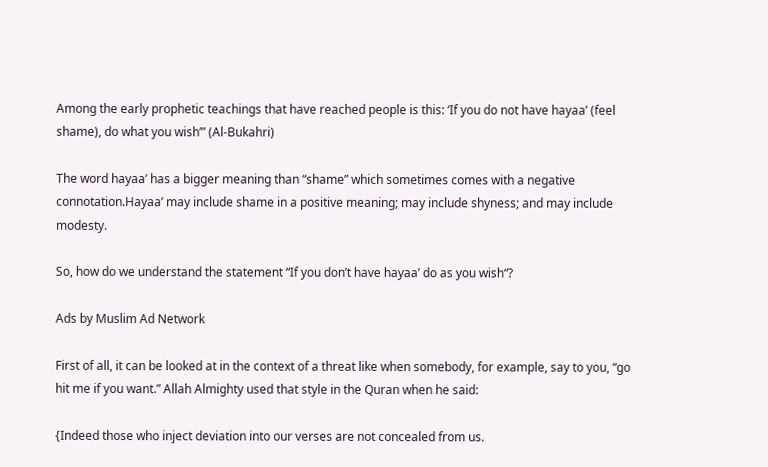Among the early prophetic teachings that have reached people is this: ‘If you do not have hayaa’ (feel shame), do what you wish’” (Al-Bukahri)

The word hayaa’ has a bigger meaning than “shame” which sometimes comes with a negative connotation.Hayaa’ may include shame in a positive meaning; may include shyness; and may include modesty.

So, how do we understand the statement “If you don’t have hayaa’ do as you wish“?

Ads by Muslim Ad Network

First of all, it can be looked at in the context of a threat like when somebody, for example, say to you, “go hit me if you want.” Allah Almighty used that style in the Quran when he said:

{Indeed those who inject deviation into our verses are not concealed from us.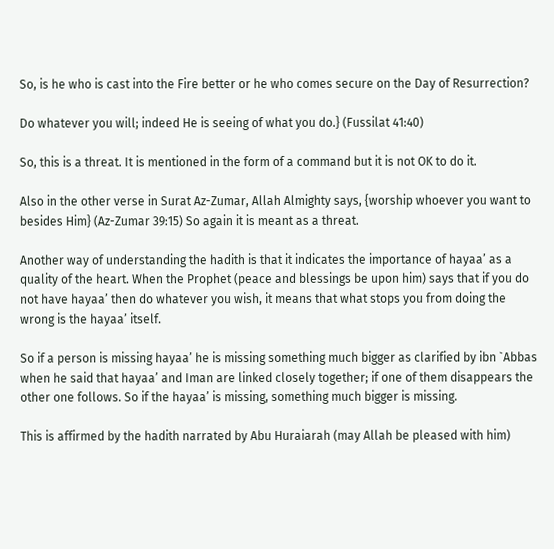So, is he who is cast into the Fire better or he who comes secure on the Day of Resurrection?

Do whatever you will; indeed He is seeing of what you do.} (Fussilat 41:40)

So, this is a threat. It is mentioned in the form of a command but it is not OK to do it.

Also in the other verse in Surat Az-Zumar, Allah Almighty says, {worship whoever you want to besides Him} (Az-Zumar 39:15) So again it is meant as a threat.

Another way of understanding the hadith is that it indicates the importance of hayaa’ as a quality of the heart. When the Prophet (peace and blessings be upon him) says that if you do not have hayaa’ then do whatever you wish, it means that what stops you from doing the wrong is the hayaa’ itself.

So if a person is missing hayaa’ he is missing something much bigger as clarified by ibn `Abbas when he said that hayaa’ and Iman are linked closely together; if one of them disappears the other one follows. So if the hayaa’ is missing, something much bigger is missing.

This is affirmed by the hadith narrated by Abu Huraiarah (may Allah be pleased with him)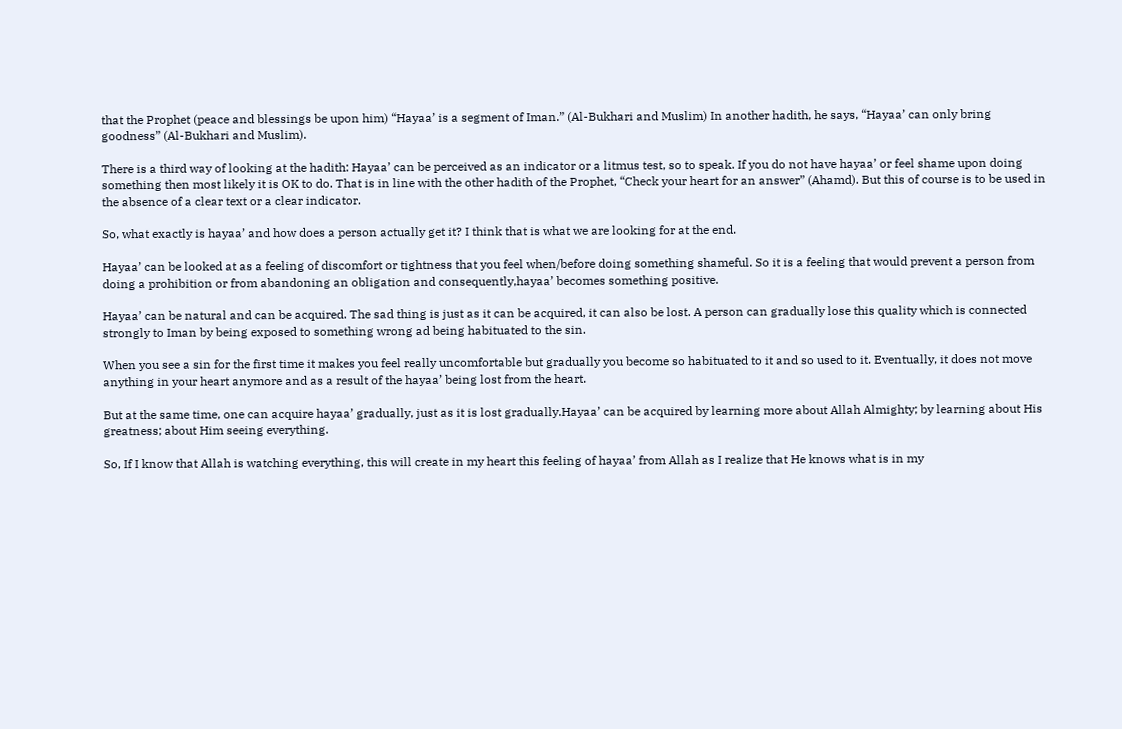that the Prophet (peace and blessings be upon him) “Hayaa’ is a segment of Iman.” (Al-Bukhari and Muslim) In another hadith, he says, “Hayaa’ can only bring goodness” (Al-Bukhari and Muslim).

There is a third way of looking at the hadith: Hayaa’ can be perceived as an indicator or a litmus test, so to speak. If you do not have hayaa’ or feel shame upon doing something then most likely it is OK to do. That is in line with the other hadith of the Prophet, “Check your heart for an answer” (Ahamd). But this of course is to be used in the absence of a clear text or a clear indicator.

So, what exactly is hayaa’ and how does a person actually get it? I think that is what we are looking for at the end.

Hayaa’ can be looked at as a feeling of discomfort or tightness that you feel when/before doing something shameful. So it is a feeling that would prevent a person from doing a prohibition or from abandoning an obligation and consequently,hayaa’ becomes something positive.

Hayaa’ can be natural and can be acquired. The sad thing is just as it can be acquired, it can also be lost. A person can gradually lose this quality which is connected strongly to Iman by being exposed to something wrong ad being habituated to the sin.

When you see a sin for the first time it makes you feel really uncomfortable but gradually you become so habituated to it and so used to it. Eventually, it does not move anything in your heart anymore and as a result of the hayaa’ being lost from the heart.

But at the same time, one can acquire hayaa’ gradually, just as it is lost gradually.Hayaa’ can be acquired by learning more about Allah Almighty; by learning about His greatness; about Him seeing everything.

So, If I know that Allah is watching everything, this will create in my heart this feeling of hayaa’ from Allah as I realize that He knows what is in my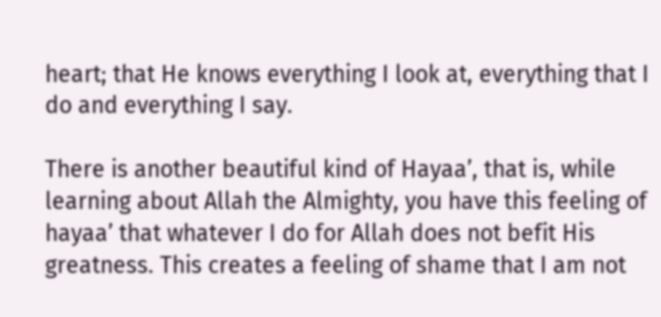heart; that He knows everything I look at, everything that I do and everything I say.

There is another beautiful kind of Hayaa’, that is, while learning about Allah the Almighty, you have this feeling of hayaa’ that whatever I do for Allah does not befit His greatness. This creates a feeling of shame that I am not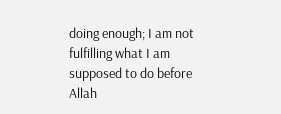doing enough; I am not fulfilling what I am supposed to do before Allah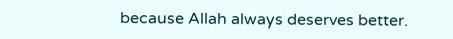because Allah always deserves better.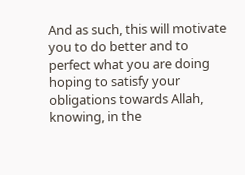And as such, this will motivate you to do better and to perfect what you are doing hoping to satisfy your obligations towards Allah, knowing, in the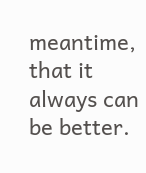meantime, that it always can be better.